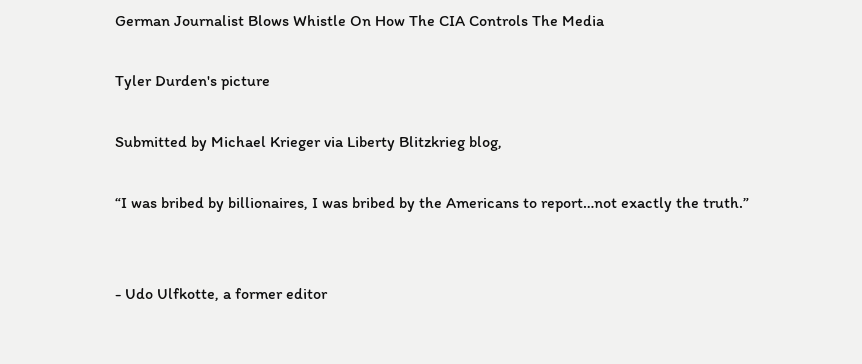German Journalist Blows Whistle On How The CIA Controls The Media

Tyler Durden's picture

Submitted by Michael Krieger via Liberty Blitzkrieg blog,

“I was bribed by billionaires, I was bribed by the Americans to report…not exactly the truth.”


- Udo Ulfkotte, a former editor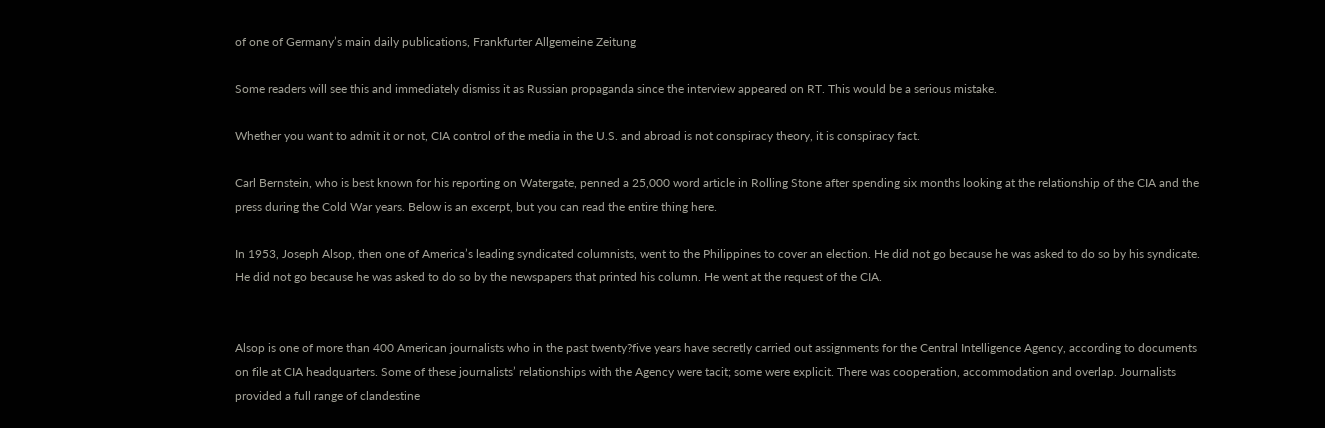of one of Germany’s main daily publications, Frankfurter Allgemeine Zeitung

Some readers will see this and immediately dismiss it as Russian propaganda since the interview appeared on RT. This would be a serious mistake.

Whether you want to admit it or not, CIA control of the media in the U.S. and abroad is not conspiracy theory, it is conspiracy fact.

Carl Bernstein, who is best known for his reporting on Watergate, penned a 25,000 word article in Rolling Stone after spending six months looking at the relationship of the CIA and the press during the Cold War years. Below is an excerpt, but you can read the entire thing here.

In 1953, Joseph Alsop, then one of America’s leading syndicated columnists, went to the Philippines to cover an election. He did not go because he was asked to do so by his syndicate. He did not go because he was asked to do so by the newspapers that printed his column. He went at the request of the CIA.


Alsop is one of more than 400 American journalists who in the past twenty?five years have secretly carried out assignments for the Central Intelligence Agency, according to documents on file at CIA headquarters. Some of these journalists’ relationships with the Agency were tacit; some were explicit. There was cooperation, accommodation and overlap. Journalists provided a full range of clandestine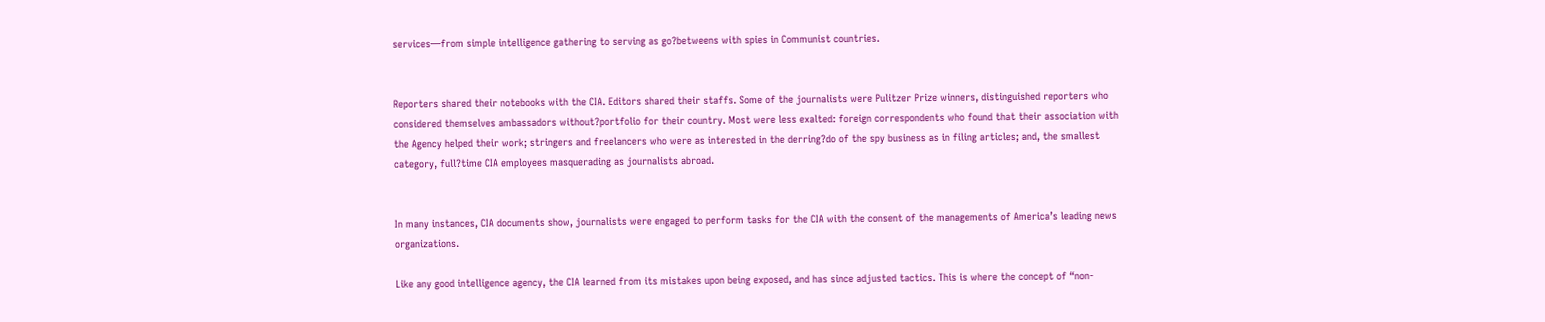services—from simple intelligence gathering to serving as go?betweens with spies in Communist countries.


Reporters shared their notebooks with the CIA. Editors shared their staffs. Some of the journalists were Pulitzer Prize winners, distinguished reporters who considered themselves ambassadors without?portfolio for their country. Most were less exalted: foreign correspondents who found that their association with the Agency helped their work; stringers and freelancers who were as interested in the derring?do of the spy business as in filing articles; and, the smallest category, full?time CIA employees masquerading as journalists abroad.


In many instances, CIA documents show, journalists were engaged to perform tasks for the CIA with the consent of the managements of America’s leading news organizations.

Like any good intelligence agency, the CIA learned from its mistakes upon being exposed, and has since adjusted tactics. This is where the concept of “non-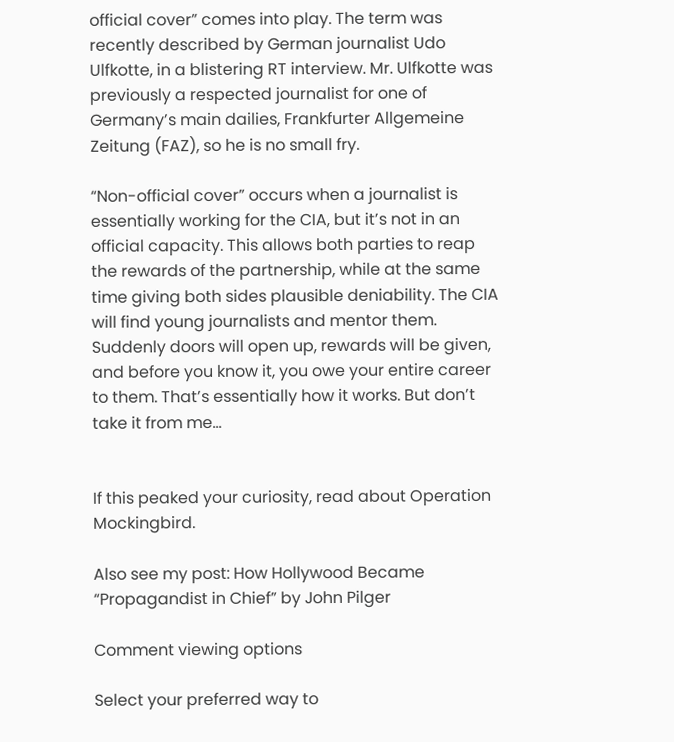official cover” comes into play. The term was recently described by German journalist Udo Ulfkotte, in a blistering RT interview. Mr. Ulfkotte was previously a respected journalist for one of Germany’s main dailies, Frankfurter Allgemeine Zeitung (FAZ), so he is no small fry.

“Non-official cover” occurs when a journalist is essentially working for the CIA, but it’s not in an official capacity. This allows both parties to reap the rewards of the partnership, while at the same time giving both sides plausible deniability. The CIA will find young journalists and mentor them. Suddenly doors will open up, rewards will be given, and before you know it, you owe your entire career to them. That’s essentially how it works. But don’t take it from me…


If this peaked your curiosity, read about Operation Mockingbird.

Also see my post: How Hollywood Became “Propagandist in Chief” by John Pilger

Comment viewing options

Select your preferred way to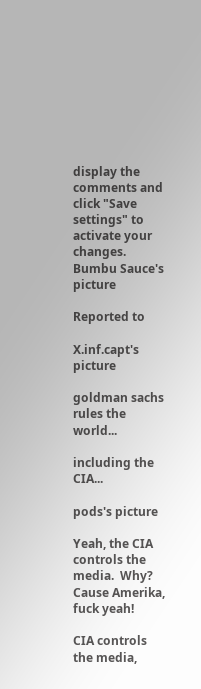display the comments and click "Save settings" to activate your changes.
Bumbu Sauce's picture

Reported to

X.inf.capt's picture

goldman sachs rules the world...

including the CIA...

pods's picture

Yeah, the CIA controls the media.  Why?  Cause Amerika, fuck yeah!

CIA controls the media,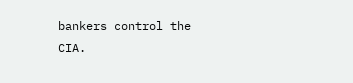bankers control the CIA.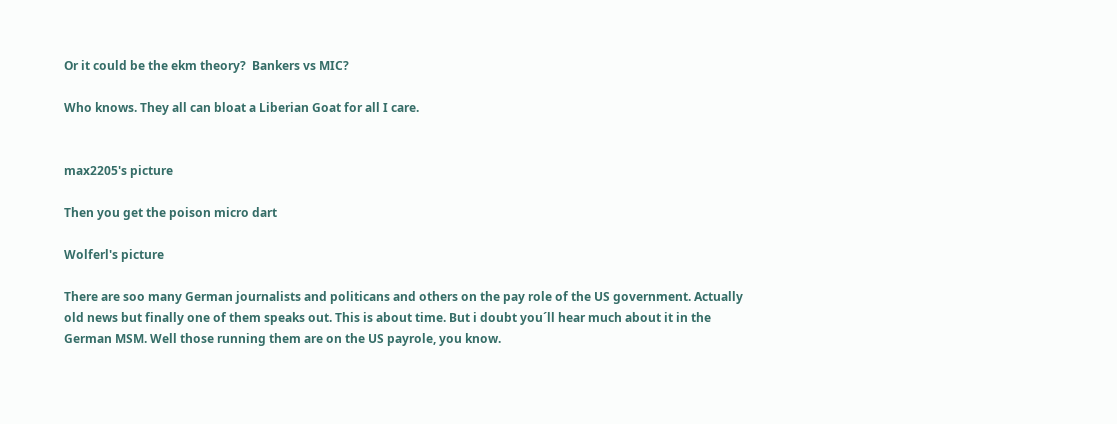Or it could be the ekm theory?  Bankers vs MIC?

Who knows. They all can bloat a Liberian Goat for all I care.


max2205's picture

Then you get the poison micro dart

Wolferl's picture

There are soo many German journalists and politicans and others on the pay role of the US government. Actually old news but finally one of them speaks out. This is about time. But i doubt you´ll hear much about it in the German MSM. Well those running them are on the US payrole, you know.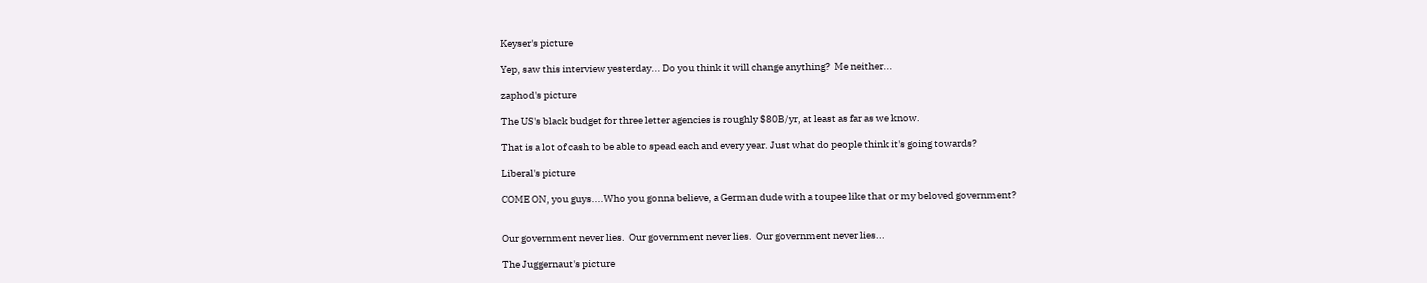Keyser's picture

Yep, saw this interview yesterday... Do you think it will change anything?  Me neither...

zaphod's picture

The US's black budget for three letter agencies is roughly $80B/yr, at least as far as we know.

That is a lot of cash to be able to spead each and every year. Just what do people think it's going towards?

Liberal's picture

COME ON, you guys....Who you gonna believe, a German dude with a toupee like that or my beloved government?


Our government never lies.  Our government never lies.  Our government never lies...

The Juggernaut's picture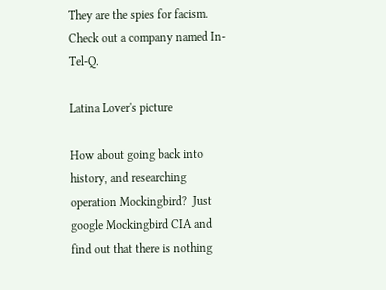They are the spies for facism.  Check out a company named In-Tel-Q.

Latina Lover's picture

How about going back into history, and researching operation Mockingbird?  Just google Mockingbird CIA and find out that there is nothing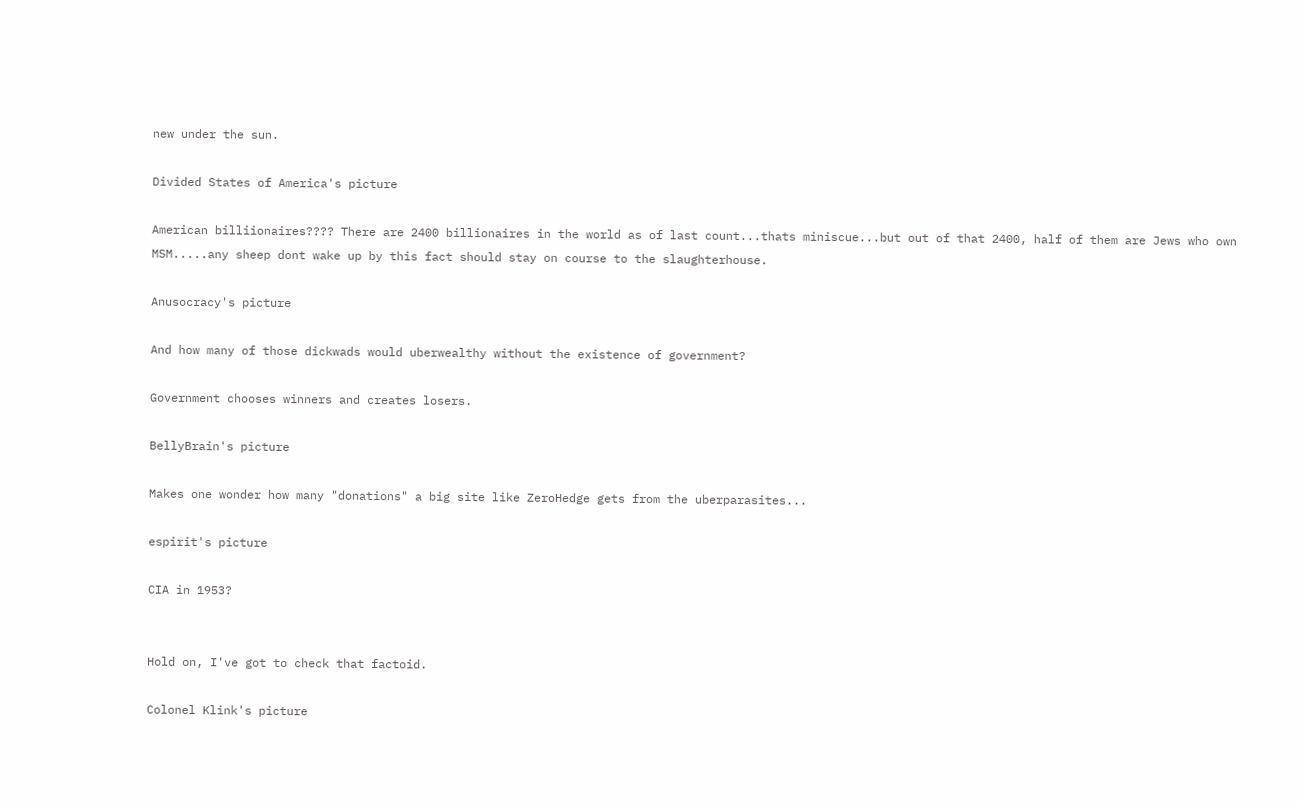new under the sun.

Divided States of America's picture

American billiionaires???? There are 2400 billionaires in the world as of last count...thats miniscue...but out of that 2400, half of them are Jews who own MSM.....any sheep dont wake up by this fact should stay on course to the slaughterhouse.

Anusocracy's picture

And how many of those dickwads would uberwealthy without the existence of government?

Government chooses winners and creates losers.

BellyBrain's picture

Makes one wonder how many "donations" a big site like ZeroHedge gets from the uberparasites...

espirit's picture

CIA in 1953?


Hold on, I've got to check that factoid.

Colonel Klink's picture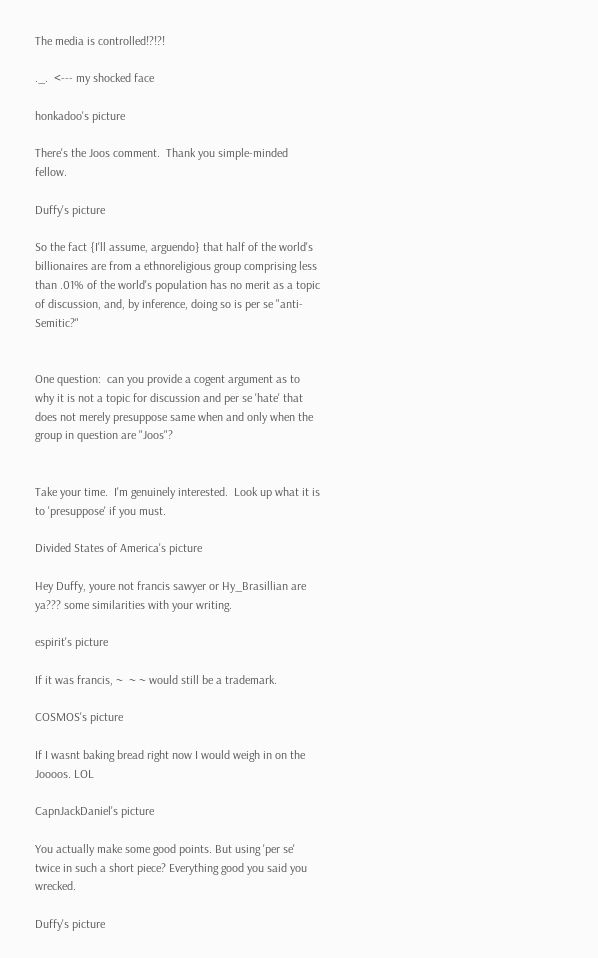The media is controlled!?!?!

._.  <--- my shocked face

honkadoo's picture

There's the Joos comment.  Thank you simple-minded fellow.

Duffy's picture

So the fact {I'll assume, arguendo} that half of the world's billionaires are from a ethnoreligious group comprising less than .01% of the world's population has no merit as a topic of discussion, and, by inference, doing so is per se "anti-Semitic?"


One question:  can you provide a cogent argument as to why it is not a topic for discussion and per se 'hate' that does not merely presuppose same when and only when the group in question are "Joos"?


Take your time.  I'm genuinely interested.  Look up what it is to 'presuppose' if you must.

Divided States of America's picture

Hey Duffy, youre not francis sawyer or Hy_Brasillian are ya??? some similarities with your writing.

espirit's picture

If it was francis, ~  ~ ~ would still be a trademark.

COSMOS's picture

If I wasnt baking bread right now I would weigh in on the Joooos. LOL

CapnJackDaniel's picture

You actually make some good points. But using 'per se' twice in such a short piece? Everything good you said you wrecked.

Duffy's picture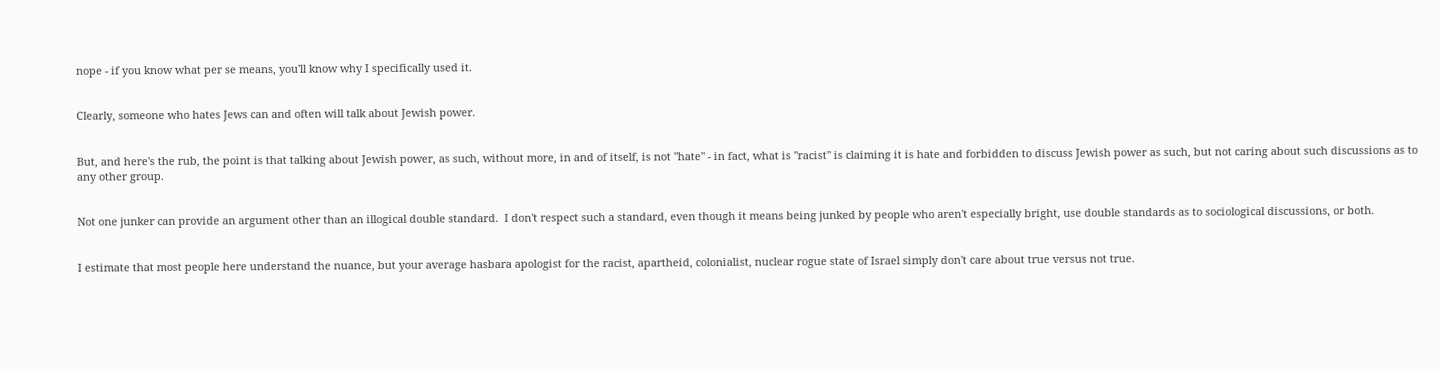nope - if you know what per se means, you'll know why I specifically used it.


Clearly, someone who hates Jews can and often will talk about Jewish power.


But, and here's the rub, the point is that talking about Jewish power, as such, without more, in and of itself, is not "hate" - in fact, what is "racist" is claiming it is hate and forbidden to discuss Jewish power as such, but not caring about such discussions as to any other group.


Not one junker can provide an argument other than an illogical double standard.  I don't respect such a standard, even though it means being junked by people who aren't especially bright, use double standards as to sociological discussions, or both.


I estimate that most people here understand the nuance, but your average hasbara apologist for the racist, apartheid, colonialist, nuclear rogue state of Israel simply don't care about true versus not true.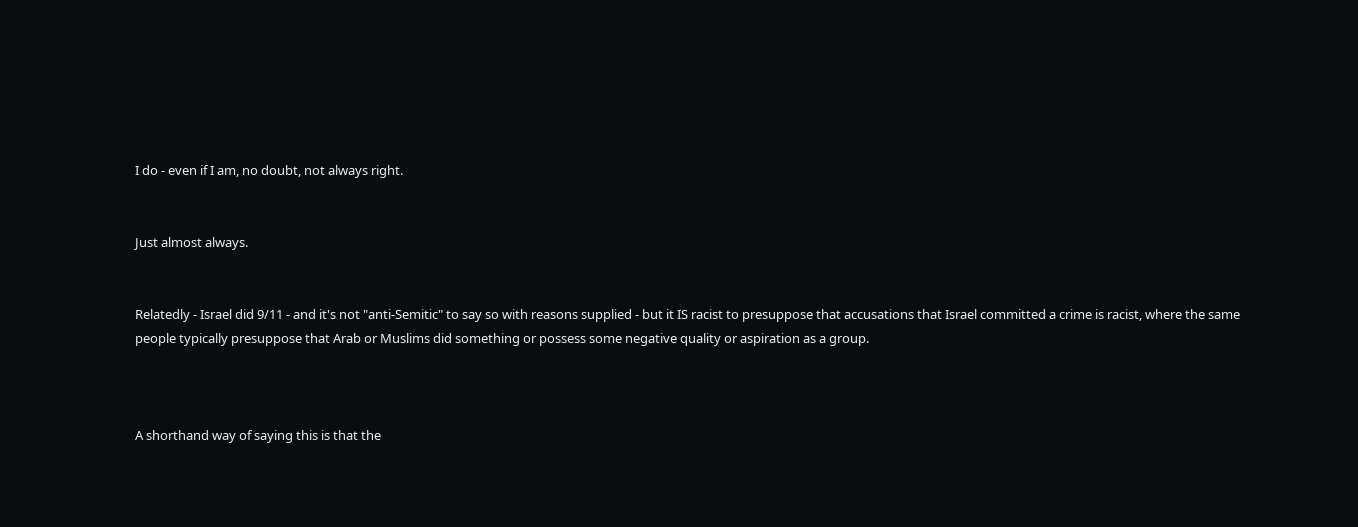I do - even if I am, no doubt, not always right.


Just almost always.


Relatedly - Israel did 9/11 - and it's not "anti-Semitic" to say so with reasons supplied - but it IS racist to presuppose that accusations that Israel committed a crime is racist, where the same people typically presuppose that Arab or Muslims did something or possess some negative quality or aspiration as a group.



A shorthand way of saying this is that the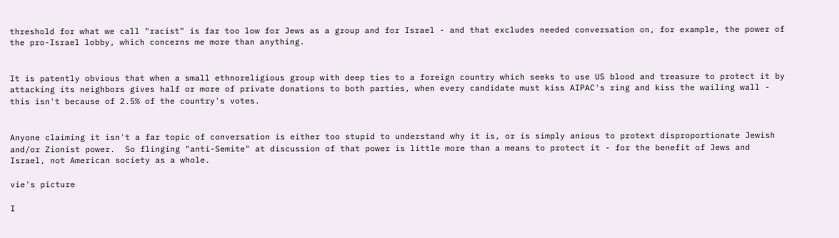threshold for what we call "racist" is far too low for Jews as a group and for Israel - and that excludes needed conversation on, for example, the power of the pro-Israel lobby, which concerns me more than anything.


It is patently obvious that when a small ethnoreligious group with deep ties to a foreign country which seeks to use US blood and treasure to protect it by attacking its neighbors gives half or more of private donations to both parties, when every candidate must kiss AIPAC's ring and kiss the wailing wall - this isn't because of 2.5% of the country's votes.


Anyone claiming it isn't a far topic of conversation is either too stupid to understand why it is, or is simply anious to protext disproportionate Jewish and/or Zionist power.  So flinging "anti-Semite" at discussion of that power is little more than a means to protect it - for the benefit of Jews and Israel, not American society as a whole.

vie's picture

I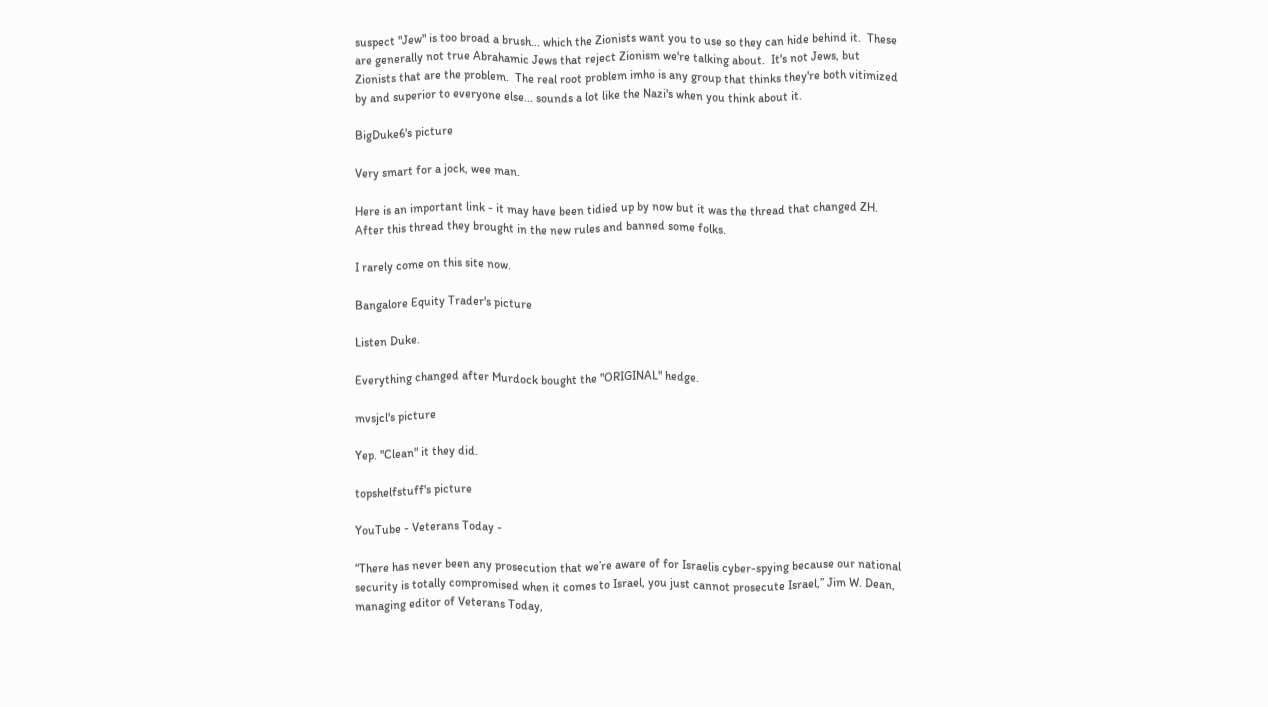suspect "Jew" is too broad a brush... which the Zionists want you to use so they can hide behind it.  These are generally not true Abrahamic Jews that reject Zionism we're talking about.  It's not Jews, but Zionists that are the problem.  The real root problem imho is any group that thinks they're both vitimized by and superior to everyone else... sounds a lot like the Nazi's when you think about it.

BigDuke6's picture

Very smart for a jock, wee man.

Here is an important link - it may have been tidied up by now but it was the thread that changed ZH.  After this thread they brought in the new rules and banned some folks.

I rarely come on this site now.

Bangalore Equity Trader's picture

Listen Duke.

Everything changed after Murdock bought the "ORIGINAL" hedge.

mvsjcl's picture

Yep. "Clean" it they did.

topshelfstuff's picture

YouTube - Veterans Today -

“There has never been any prosecution that we’re aware of for Israelis cyber-spying because our national security is totally compromised when it comes to Israel, you just cannot prosecute Israel,” Jim W. Dean, managing editor of Veterans Today,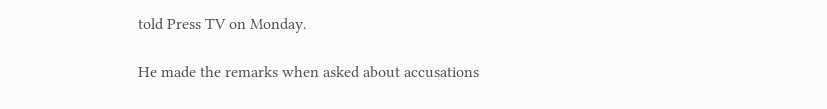told Press TV on Monday.

He made the remarks when asked about accusations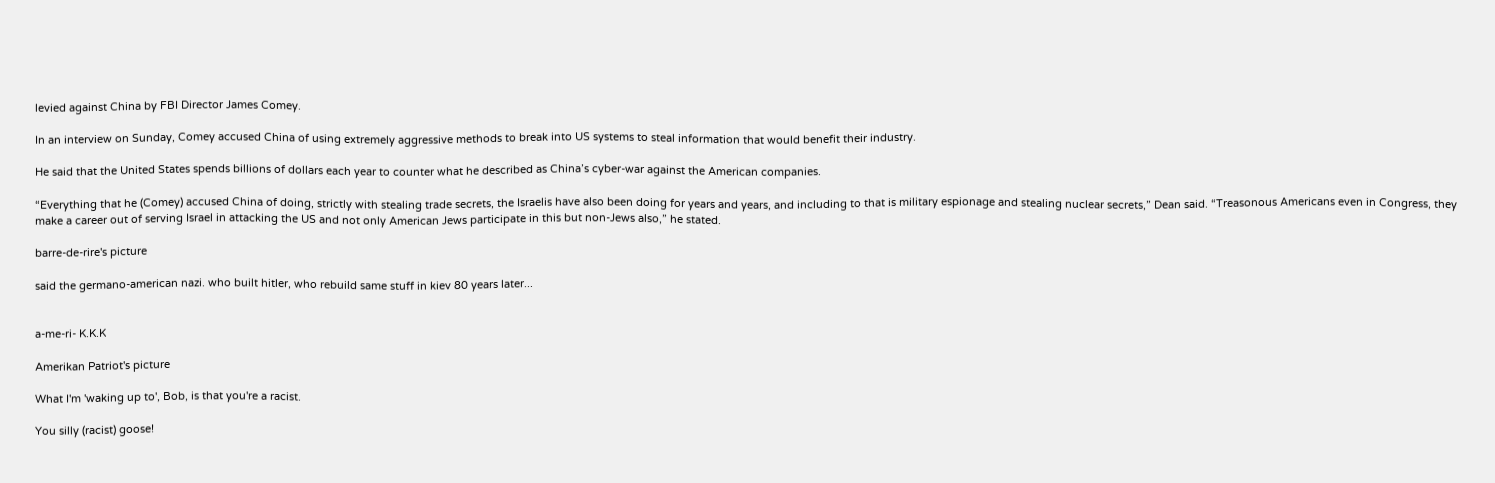levied against China by FBI Director James Comey.

In an interview on Sunday, Comey accused China of using extremely aggressive methods to break into US systems to steal information that would benefit their industry.

He said that the United States spends billions of dollars each year to counter what he described as China’s cyber-war against the American companies.

“Everything that he (Comey) accused China of doing, strictly with stealing trade secrets, the Israelis have also been doing for years and years, and including to that is military espionage and stealing nuclear secrets,” Dean said. “Treasonous Americans even in Congress, they make a career out of serving Israel in attacking the US and not only American Jews participate in this but non-Jews also,” he stated.

barre-de-rire's picture

said the germano-american nazi. who built hitler, who rebuild same stuff in kiev 80 years later...


a-me-ri- K.K.K

Amerikan Patriot's picture

What I'm 'waking up to', Bob, is that you're a racist.

You silly (racist) goose!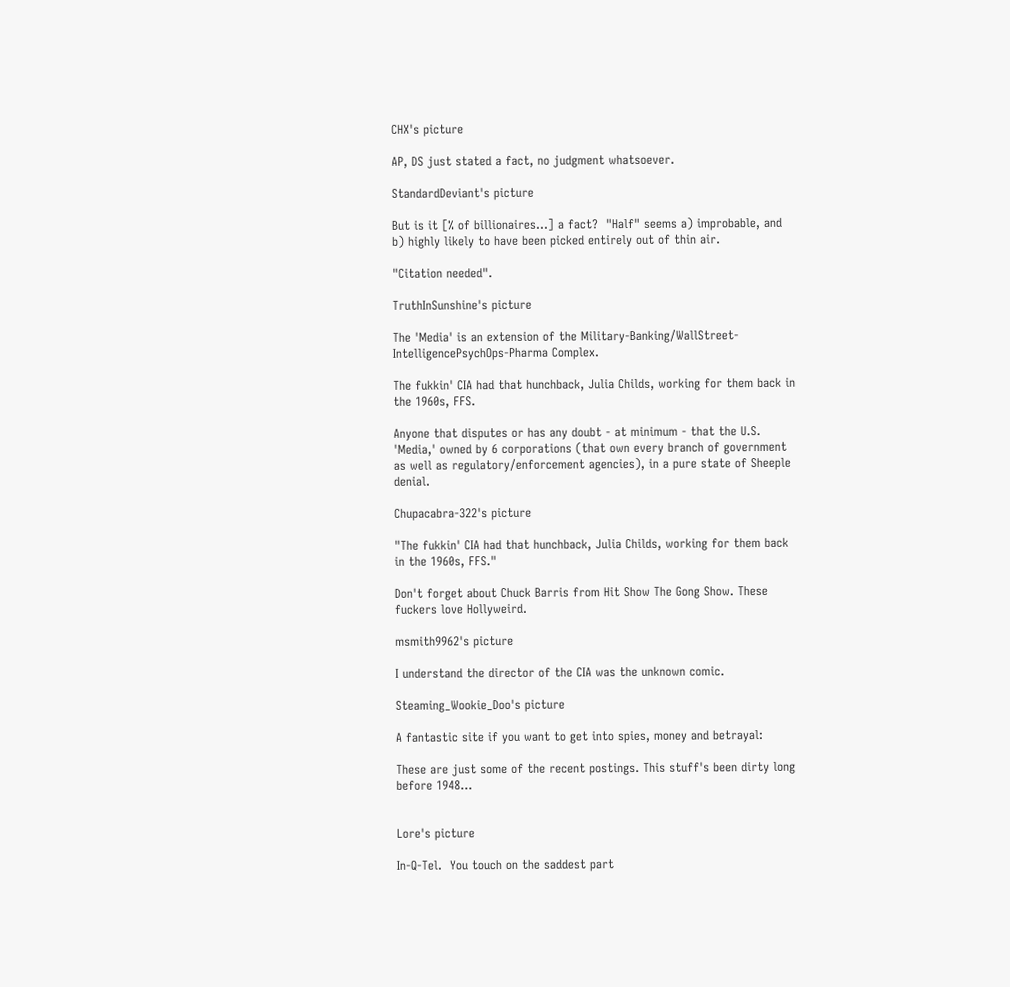CHX's picture

AP, DS just stated a fact, no judgment whatsoever.

StandardDeviant's picture

But is it [% of billionaires...] a fact?  "Half" seems a) improbable, and b) highly likely to have been picked entirely out of thin air.

"Citation needed".

TruthInSunshine's picture

The 'Media' is an extension of the Military-Banking/WallStreet-IntelligencePsychOps-Pharma Complex.

The fukkin' CIA had that hunchback, Julia Childs, working for them back in the 1960s, FFS.

Anyone that disputes or has any doubt - at minimum - that the U.S. 'Media,' owned by 6 corporations (that own every branch of government as well as regulatory/enforcement agencies), in a pure state of Sheeple denial.

Chupacabra-322's picture

"The fukkin' CIA had that hunchback, Julia Childs, working for them back in the 1960s, FFS."

Don't forget about Chuck Barris from Hit Show The Gong Show. These fuckers love Hollyweird.

msmith9962's picture

I understand the director of the CIA was the unknown comic.

Steaming_Wookie_Doo's picture

A fantastic site if you want to get into spies, money and betrayal:

These are just some of the recent postings. This stuff's been dirty long before 1948...


Lore's picture

In-Q-Tel.  You touch on the saddest part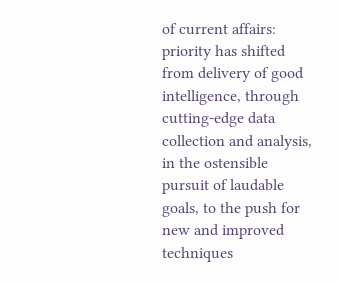of current affairs: priority has shifted from delivery of good intelligence, through cutting-edge data collection and analysis, in the ostensible pursuit of laudable goals, to the push for new and improved techniques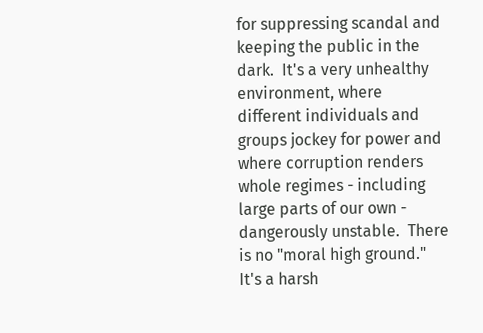for suppressing scandal and keeping the public in the dark.  It's a very unhealthy environment, where different individuals and groups jockey for power and where corruption renders whole regimes - including large parts of our own - dangerously unstable.  There is no "moral high ground."  It's a harsh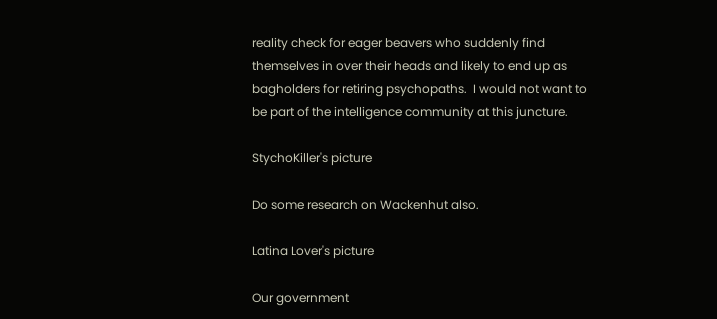reality check for eager beavers who suddenly find themselves in over their heads and likely to end up as bagholders for retiring psychopaths.  I would not want to be part of the intelligence community at this juncture.

StychoKiller's picture

Do some research on Wackenhut also.

Latina Lover's picture

Our government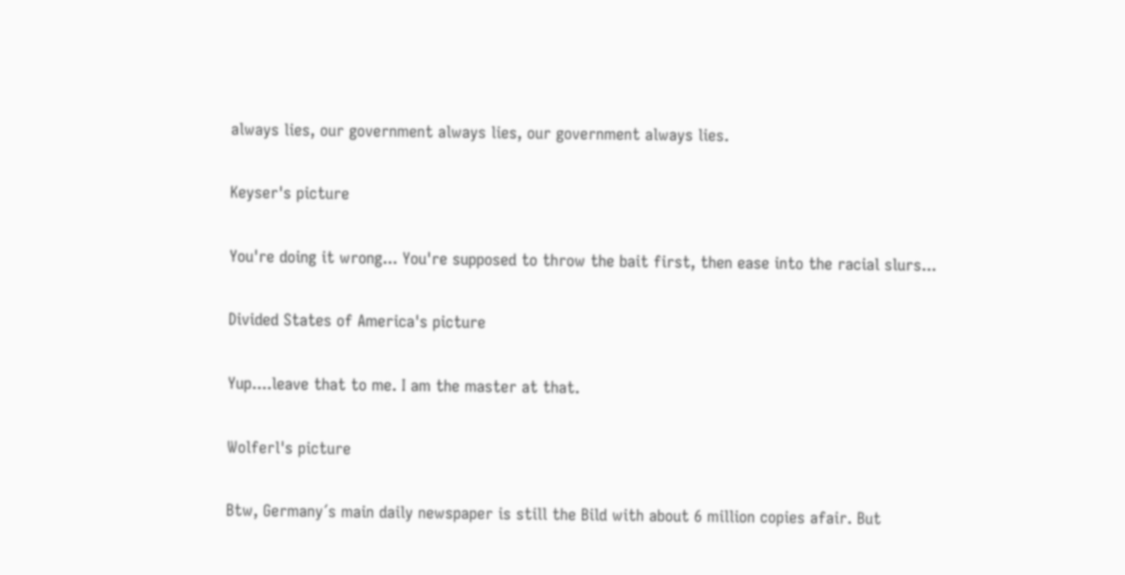always lies, our government always lies, our government always lies.

Keyser's picture

You're doing it wrong... You're supposed to throw the bait first, then ease into the racial slurs...

Divided States of America's picture

Yup....leave that to me. I am the master at that.

Wolferl's picture

Btw, Germany´s main daily newspaper is still the Bild with about 6 million copies afair. But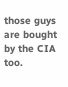those guys are bought by the CIA too.